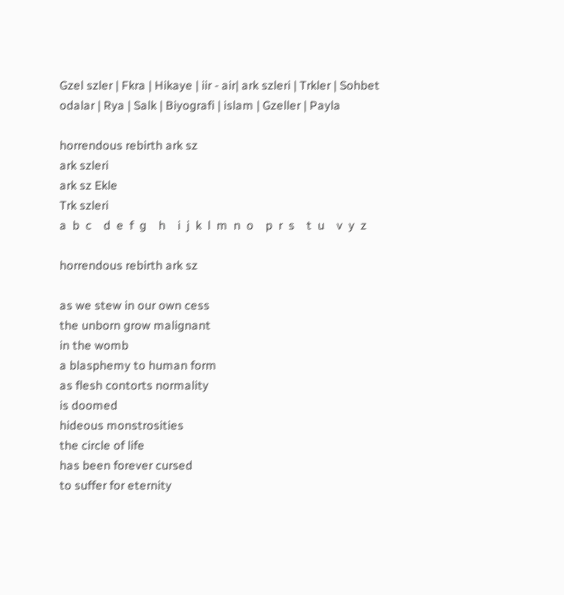Gzel szler | Fkra | Hikaye | iir - air| ark szleri | Trkler | Sohbet odalar | Rya | Salk | Biyografi | islam | Gzeller | Payla

horrendous rebirth ark sz
ark szleri
ark sz Ekle
Trk szleri
a  b  c    d  e  f  g    h    i  j  k  l  m  n  o    p  r  s    t  u    v  y  z

horrendous rebirth ark sz

as we stew in our own cess
the unborn grow malignant
in the womb
a blasphemy to human form
as flesh contorts normality
is doomed
hideous monstrosities
the circle of life
has been forever cursed
to suffer for eternity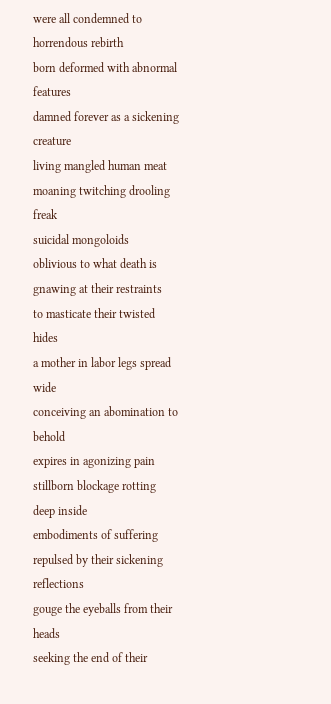were all condemned to horrendous rebirth
born deformed with abnormal features
damned forever as a sickening creature
living mangled human meat
moaning twitching drooling freak
suicidal mongoloids
oblivious to what death is
gnawing at their restraints
to masticate their twisted hides
a mother in labor legs spread wide
conceiving an abomination to behold
expires in agonizing pain
stillborn blockage rotting deep inside
embodiments of suffering
repulsed by their sickening reflections
gouge the eyeballs from their heads
seeking the end of their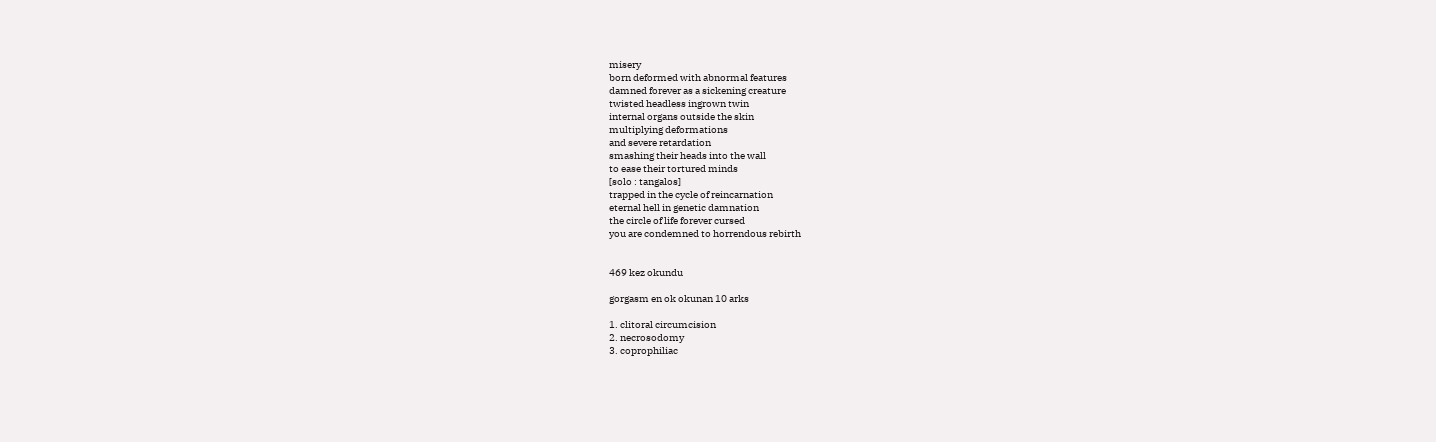misery
born deformed with abnormal features
damned forever as a sickening creature
twisted headless ingrown twin
internal organs outside the skin
multiplying deformations
and severe retardation
smashing their heads into the wall
to ease their tortured minds
[solo : tangalos]
trapped in the cycle of reincarnation
eternal hell in genetic damnation
the circle of life forever cursed
you are condemned to horrendous rebirth


469 kez okundu

gorgasm en ok okunan 10 arks

1. clitoral circumcision
2. necrosodomy
3. coprophiliac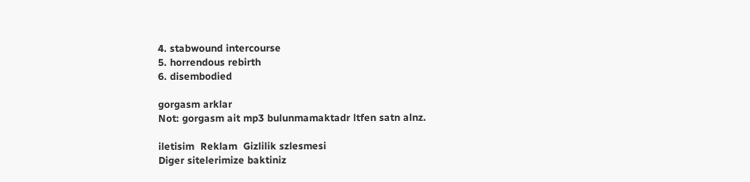4. stabwound intercourse
5. horrendous rebirth
6. disembodied

gorgasm arklar
Not: gorgasm ait mp3 bulunmamaktadr ltfen satn alnz.

iletisim  Reklam  Gizlilik szlesmesi
Diger sitelerimize baktiniz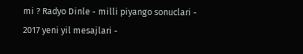mi ? Radyo Dinle - milli piyango sonuclari - 2017 yeni yil mesajlari -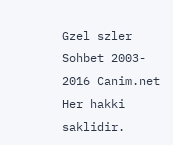Gzel szler Sohbet 2003- 2016 Canim.net Her hakki saklidir.